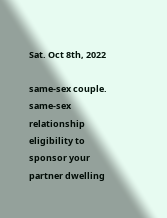Sat. Oct 8th, 2022

same-sex couple. same-sex relationship eligibility to sponsor your partner dwelling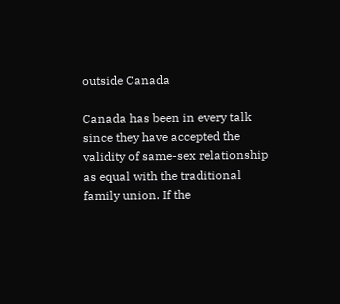outside Canada

Canada has been in every talk since they have accepted the validity of same-sex relationship as equal with the traditional family union. If the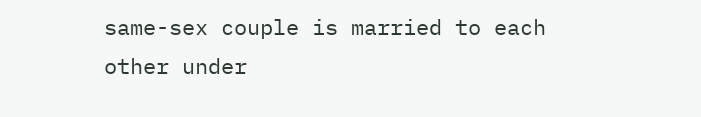same-sex couple is married to each other under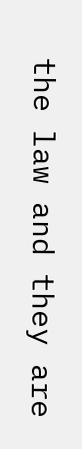the law and they are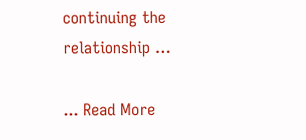continuing the relationship …

... Read More